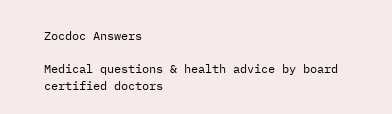Zocdoc Answers

Medical questions & health advice by board certified doctors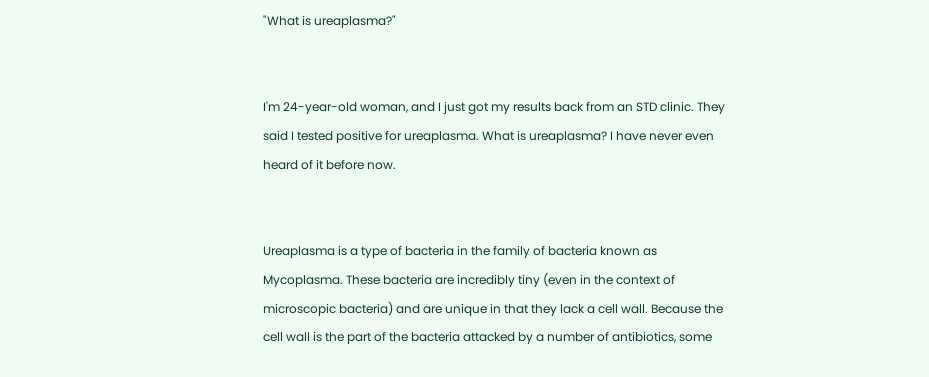"What is ureaplasma?"


I'm 24-year-old woman, and I just got my results back from an STD clinic. They said I tested positive for ureaplasma. What is ureaplasma? I have never even heard of it before now.


Ureaplasma is a type of bacteria in the family of bacteria known as Mycoplasma. These bacteria are incredibly tiny (even in the context of microscopic bacteria) and are unique in that they lack a cell wall. Because the cell wall is the part of the bacteria attacked by a number of antibiotics, some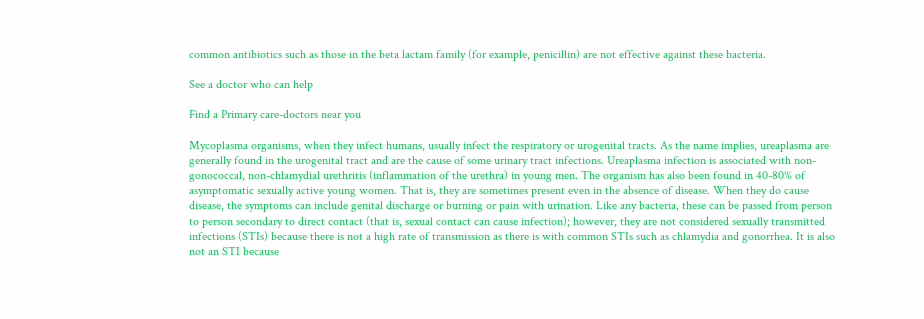common antibiotics such as those in the beta lactam family (for example, penicillin) are not effective against these bacteria.

See a doctor who can help

Find a Primary care-doctors near you

Mycoplasma organisms, when they infect humans, usually infect the respiratory or urogenital tracts. As the name implies, ureaplasma are generally found in the urogenital tract and are the cause of some urinary tract infections. Ureaplasma infection is associated with non-gonococcal, non-chlamydial urethritis (inflammation of the urethra) in young men. The organism has also been found in 40-80% of asymptomatic sexually active young women. That is, they are sometimes present even in the absence of disease. When they do cause disease, the symptoms can include genital discharge or burning or pain with urination. Like any bacteria, these can be passed from person to person secondary to direct contact (that is, sexual contact can cause infection); however, they are not considered sexually transmitted infections (STIs) because there is not a high rate of transmission as there is with common STIs such as chlamydia and gonorrhea. It is also not an STI because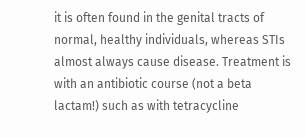it is often found in the genital tracts of normal, healthy individuals, whereas STIs almost always cause disease. Treatment is with an antibiotic course (not a beta lactam!) such as with tetracycline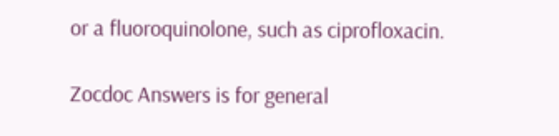or a fluoroquinolone, such as ciprofloxacin.

Zocdoc Answers is for general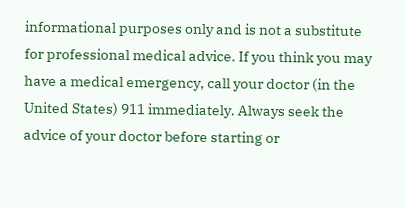informational purposes only and is not a substitute for professional medical advice. If you think you may have a medical emergency, call your doctor (in the United States) 911 immediately. Always seek the advice of your doctor before starting or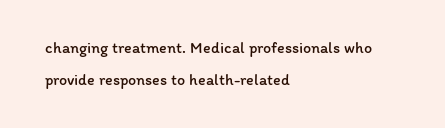changing treatment. Medical professionals who provide responses to health-related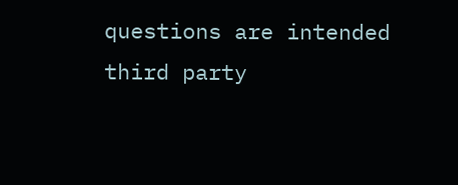questions are intended third party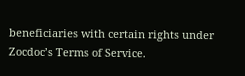beneficiaries with certain rights under Zocdoc’s Terms of Service.